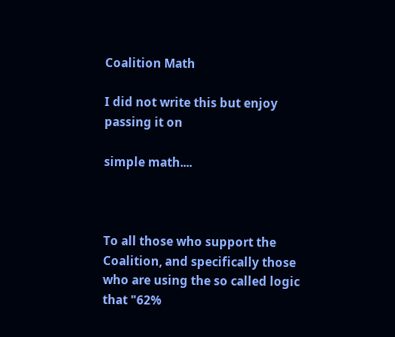Coalition Math

I did not write this but enjoy passing it on

simple math....



To all those who support the Coalition, and specifically those who are using the so called logic that "62%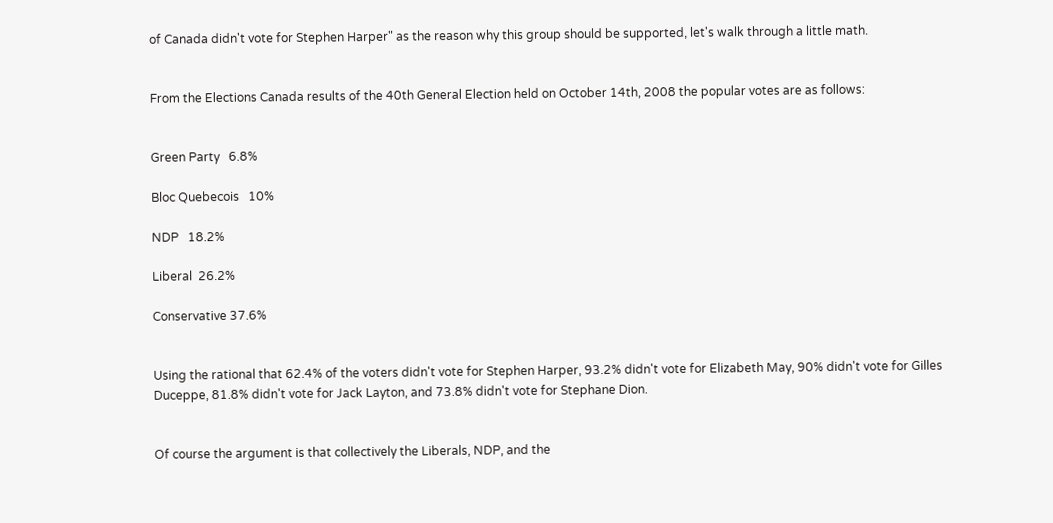of Canada didn't vote for Stephen Harper" as the reason why this group should be supported, let's walk through a little math.


From the Elections Canada results of the 40th General Election held on October 14th, 2008 the popular votes are as follows:


Green Party   6.8%

Bloc Quebecois   10%

NDP   18.2%

Liberal  26.2%

Conservative 37.6%


Using the rational that 62.4% of the voters didn't vote for Stephen Harper, 93.2% didn't vote for Elizabeth May, 90% didn't vote for Gilles Duceppe, 81.8% didn't vote for Jack Layton, and 73.8% didn't vote for Stephane Dion.


Of course the argument is that collectively the Liberals, NDP, and the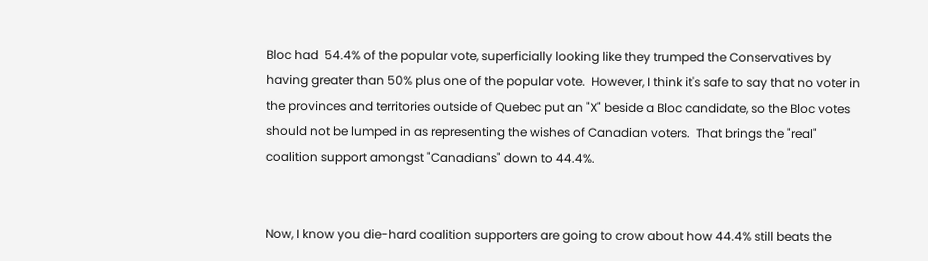Bloc had  54.4% of the popular vote, superficially looking like they trumped the Conservatives by having greater than 50% plus one of the popular vote.  However, I think it's safe to say that no voter in the provinces and territories outside of Quebec put an "X" beside a Bloc candidate, so the Bloc votes should not be lumped in as representing the wishes of Canadian voters.  That brings the "real" coalition support amongst "Canadians" down to 44.4%.


Now, I know you die-hard coalition supporters are going to crow about how 44.4% still beats the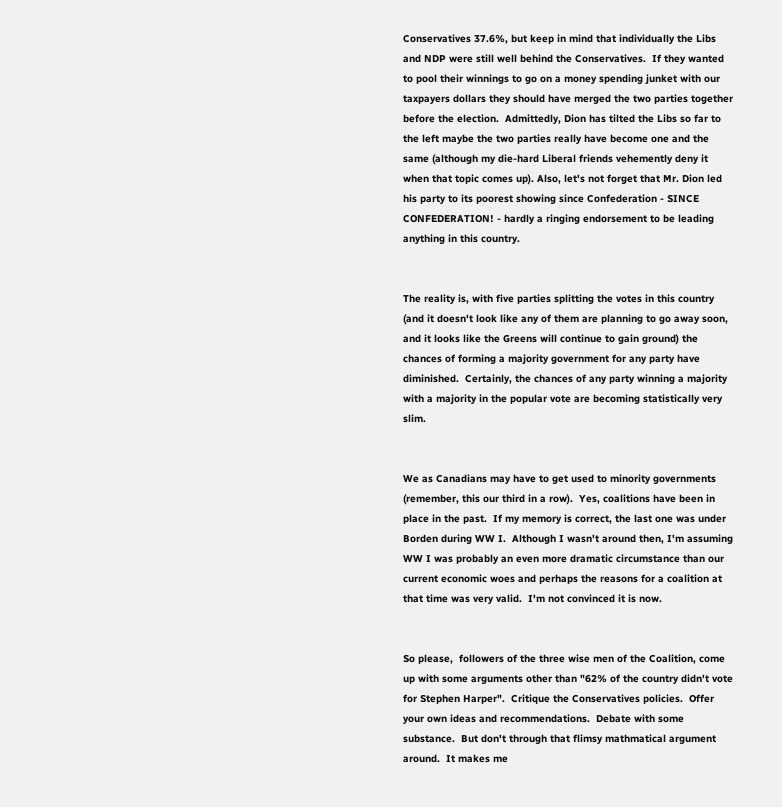Conservatives 37.6%, but keep in mind that individually the Libs and NDP were still well behind the Conservatives.  If they wanted to pool their winnings to go on a money spending junket with our taxpayers dollars they should have merged the two parties together before the election.  Admittedly, Dion has tilted the Libs so far to the left maybe the two parties really have become one and the same (although my die-hard Liberal friends vehemently deny it when that topic comes up). Also, let's not forget that Mr. Dion led his party to its poorest showing since Confederation - SINCE CONFEDERATION! - hardly a ringing endorsement to be leading anything in this country.


The reality is, with five parties splitting the votes in this country (and it doesn't look like any of them are planning to go away soon, and it looks like the Greens will continue to gain ground) the chances of forming a majority government for any party have diminished.  Certainly, the chances of any party winning a majority with a majority in the popular vote are becoming statistically very slim.


We as Canadians may have to get used to minority governments (remember, this our third in a row).  Yes, coalitions have been in place in the past.  If my memory is correct, the last one was under Borden during WW I.  Although I wasn't around then, I'm assuming WW I was probably an even more dramatic circumstance than our current economic woes and perhaps the reasons for a coalition at that time was very valid.  I'm not convinced it is now.


So please,  followers of the three wise men of the Coalition, come up with some arguments other than "62% of the country didn't vote for Stephen Harper".  Critique the Conservatives policies.  Offer your own ideas and recommendations.  Debate with some substance.  But don't through that flimsy mathmatical argument around.  It makes me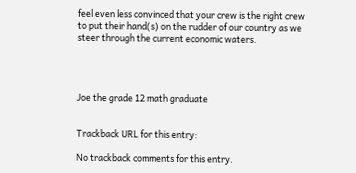feel even less convinced that your crew is the right crew to put their hand(s) on the rudder of our country as we steer through the current economic waters.




Joe the grade 12 math graduate


Trackback URL for this entry:

No trackback comments for this entry.